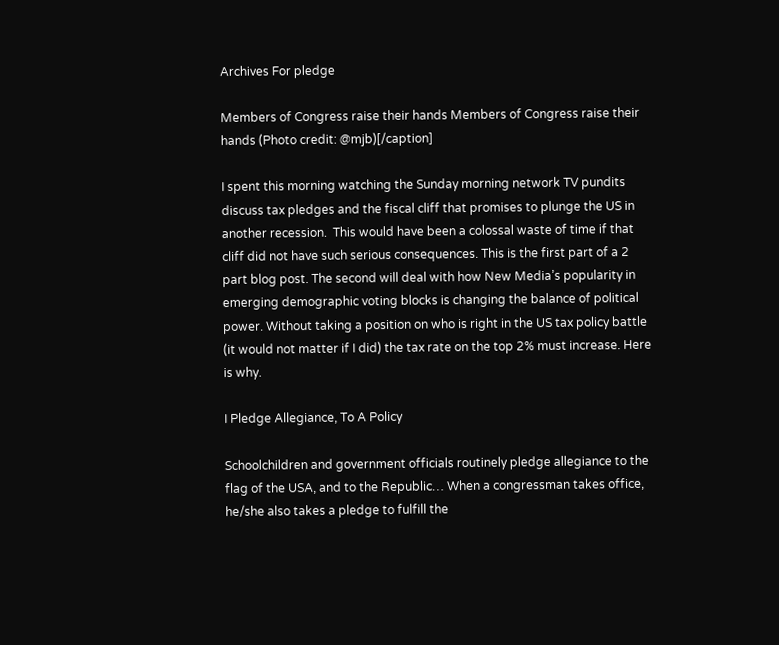Archives For pledge

Members of Congress raise their hands Members of Congress raise their hands (Photo credit: @mjb)[/caption]

I spent this morning watching the Sunday morning network TV pundits discuss tax pledges and the fiscal cliff that promises to plunge the US in another recession.  This would have been a colossal waste of time if that cliff did not have such serious consequences. This is the first part of a 2 part blog post. The second will deal with how New Media’s popularity in emerging demographic voting blocks is changing the balance of political power. Without taking a position on who is right in the US tax policy battle (it would not matter if I did) the tax rate on the top 2% must increase. Here is why.

I Pledge Allegiance, To A Policy

Schoolchildren and government officials routinely pledge allegiance to the flag of the USA, and to the Republic… When a congressman takes office, he/she also takes a pledge to fulfill the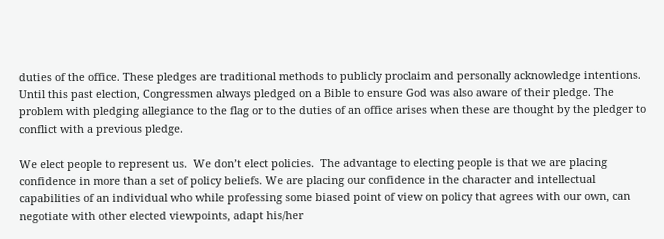duties of the office. These pledges are traditional methods to publicly proclaim and personally acknowledge intentions.  Until this past election, Congressmen always pledged on a Bible to ensure God was also aware of their pledge. The problem with pledging allegiance to the flag or to the duties of an office arises when these are thought by the pledger to conflict with a previous pledge.

We elect people to represent us.  We don’t elect policies.  The advantage to electing people is that we are placing confidence in more than a set of policy beliefs. We are placing our confidence in the character and intellectual capabilities of an individual who while professing some biased point of view on policy that agrees with our own, can negotiate with other elected viewpoints, adapt his/her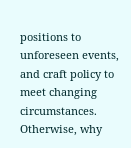positions to unforeseen events, and craft policy to meet changing circumstances. Otherwise, why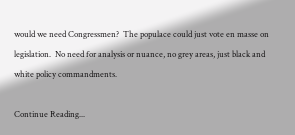would we need Congressmen?  The populace could just vote en masse on legislation.  No need for analysis or nuance, no grey areas, just black and white policy commandments.

Continue Reading...